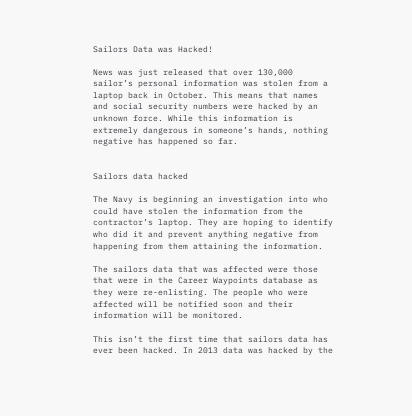Sailors Data was Hacked!

News was just released that over 130,000 sailor’s personal information was stolen from a laptop back in October. This means that names and social security numbers were hacked by an unknown force. While this information is extremely dangerous in someone’s hands, nothing negative has happened so far.


Sailors data hacked

The Navy is beginning an investigation into who could have stolen the information from the contractor’s laptop. They are hoping to identify who did it and prevent anything negative from happening from them attaining the information.

The sailors data that was affected were those that were in the Career Waypoints database as they were re-enlisting. The people who were affected will be notified soon and their information will be monitored.

This isn’t the first time that sailors data has ever been hacked. In 2013 data was hacked by the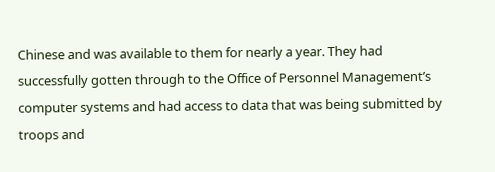Chinese and was available to them for nearly a year. They had successfully gotten through to the Office of Personnel Management’s computer systems and had access to data that was being submitted by troops and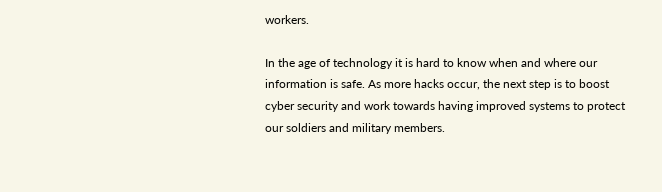workers.

In the age of technology it is hard to know when and where our information is safe. As more hacks occur, the next step is to boost cyber security and work towards having improved systems to protect our soldiers and military members.